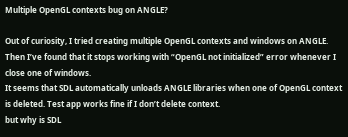Multiple OpenGL contexts bug on ANGLE?

Out of curiosity, I tried creating multiple OpenGL contexts and windows on ANGLE. Then I’ve found that it stops working with “OpenGL not initialized” error whenever I close one of windows.
It seems that SDL automatically unloads ANGLE libraries when one of OpenGL context is deleted. Test app works fine if I don’t delete context.
but why is SDL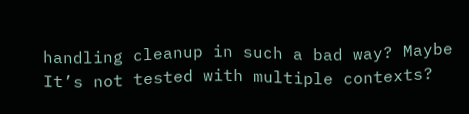handling cleanup in such a bad way? Maybe It’s not tested with multiple contexts?